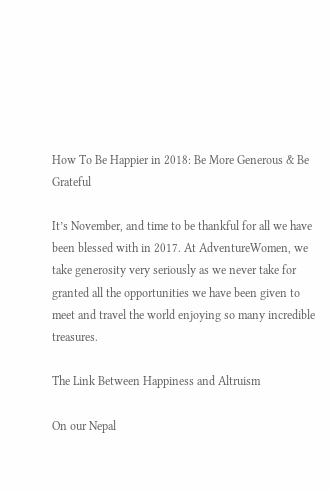How To Be Happier in 2018: Be More Generous & Be Grateful

It’s November, and time to be thankful for all we have been blessed with in 2017. At AdventureWomen, we take generosity very seriously as we never take for granted all the opportunities we have been given to meet and travel the world enjoying so many incredible treasures.

The Link Between Happiness and Altruism

On our Nepal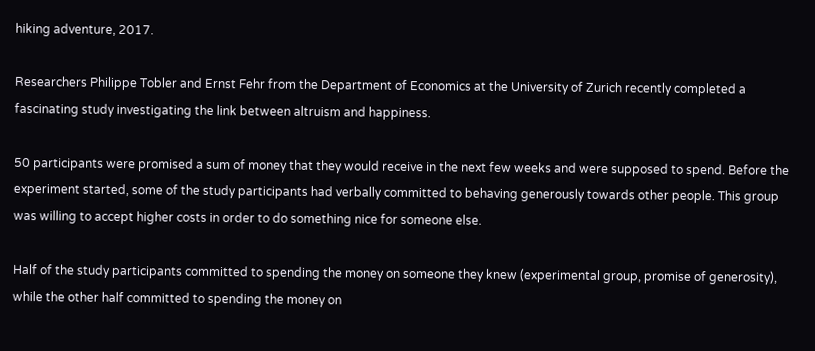hiking adventure, 2017.

Researchers Philippe Tobler and Ernst Fehr from the Department of Economics at the University of Zurich recently completed a fascinating study investigating the link between altruism and happiness.

50 participants were promised a sum of money that they would receive in the next few weeks and were supposed to spend. Before the experiment started, some of the study participants had verbally committed to behaving generously towards other people. This group was willing to accept higher costs in order to do something nice for someone else.

Half of the study participants committed to spending the money on someone they knew (experimental group, promise of generosity), while the other half committed to spending the money on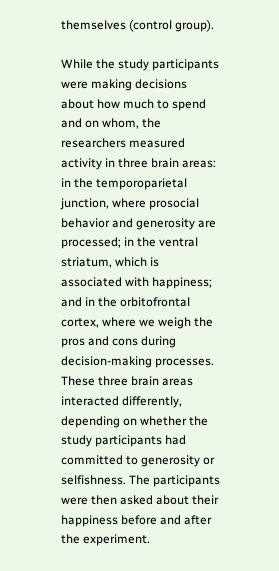themselves (control group).

While the study participants were making decisions about how much to spend and on whom, the researchers measured activity in three brain areas: in the temporoparietal junction, where prosocial behavior and generosity are processed; in the ventral striatum, which is associated with happiness; and in the orbitofrontal cortex, where we weigh the pros and cons during decision-making processes. These three brain areas interacted differently, depending on whether the study participants had committed to generosity or selfishness. The participants were then asked about their happiness before and after the experiment.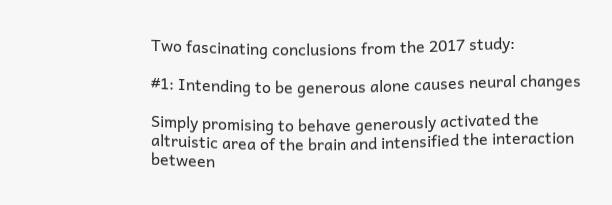Two fascinating conclusions from the 2017 study:

#1: Intending to be generous alone causes neural changes

Simply promising to behave generously activated the altruistic area of the brain and intensified the interaction between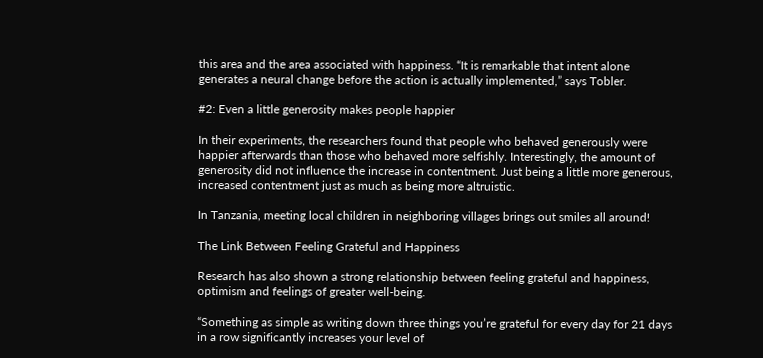this area and the area associated with happiness. “It is remarkable that intent alone generates a neural change before the action is actually implemented,” says Tobler.

#2: Even a little generosity makes people happier

In their experiments, the researchers found that people who behaved generously were happier afterwards than those who behaved more selfishly. Interestingly, the amount of generosity did not influence the increase in contentment. Just being a little more generous, increased contentment just as much as being more altruistic.

In Tanzania, meeting local children in neighboring villages brings out smiles all around!

The Link Between Feeling Grateful and Happiness

Research has also shown a strong relationship between feeling grateful and happiness, optimism and feelings of greater well-being.

“Something as simple as writing down three things you’re grateful for every day for 21 days in a row significantly increases your level of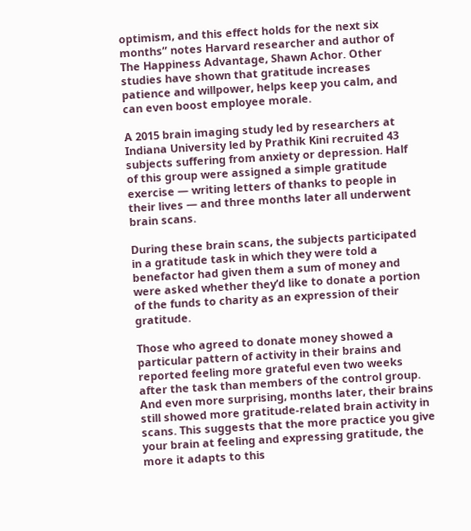optimism, and this effect holds for the next six months” notes Harvard researcher and author of The Happiness Advantage, Shawn Achor. Other studies have shown that gratitude increases patience and willpower, helps keep you calm, and can even boost employee morale.

A 2015 brain imaging study led by researchers at Indiana University led by Prathik Kini recruited 43 subjects suffering from anxiety or depression. Half of this group were assigned a simple gratitude exercise — writing letters of thanks to people in their lives — and three months later all underwent brain scans.

During these brain scans, the subjects participated in a gratitude task in which they were told a benefactor had given them a sum of money and were asked whether they’d like to donate a portion of the funds to charity as an expression of their gratitude.

Those who agreed to donate money showed a particular pattern of activity in their brains and reported feeling more grateful even two weeks after the task than members of the control group. And even more surprising, months later, their brains still showed more gratitude-related brain activity in scans. This suggests that the more practice you give your brain at feeling and expressing gratitude, the more it adapts to this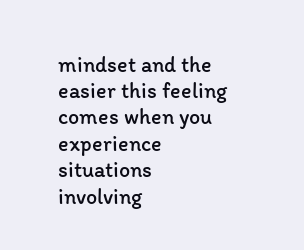mindset and the easier this feeling comes when you experience situations involving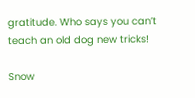gratitude. Who says you can’t teach an old dog new tricks!

Snow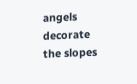angels decorate the slopes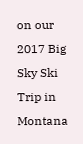on our 2017 Big Sky Ski Trip in Montana